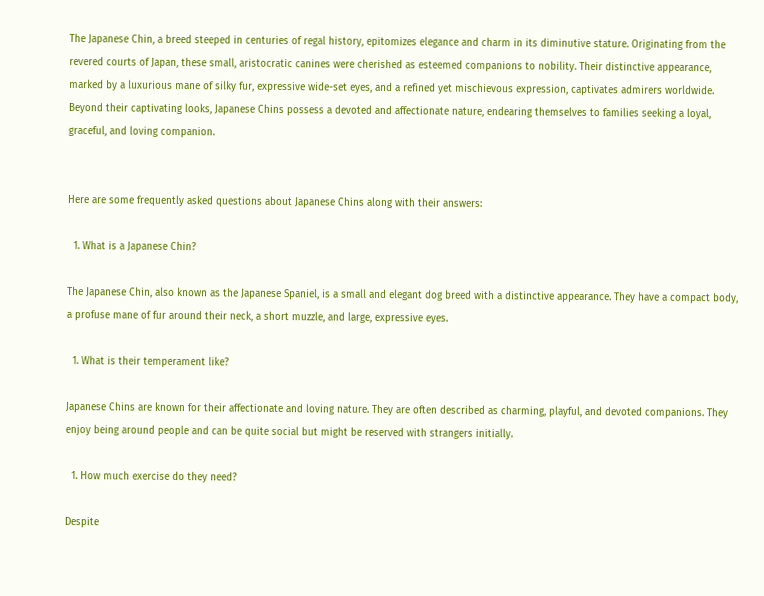The Japanese Chin, a breed steeped in centuries of regal history, epitomizes elegance and charm in its diminutive stature. Originating from the revered courts of Japan, these small, aristocratic canines were cherished as esteemed companions to nobility. Their distinctive appearance, marked by a luxurious mane of silky fur, expressive wide-set eyes, and a refined yet mischievous expression, captivates admirers worldwide. Beyond their captivating looks, Japanese Chins possess a devoted and affectionate nature, endearing themselves to families seeking a loyal, graceful, and loving companion.


Here are some frequently asked questions about Japanese Chins along with their answers:

  1. What is a Japanese Chin?

The Japanese Chin, also known as the Japanese Spaniel, is a small and elegant dog breed with a distinctive appearance. They have a compact body, a profuse mane of fur around their neck, a short muzzle, and large, expressive eyes.

  1. What is their temperament like?

Japanese Chins are known for their affectionate and loving nature. They are often described as charming, playful, and devoted companions. They enjoy being around people and can be quite social but might be reserved with strangers initially.

  1. How much exercise do they need?

Despite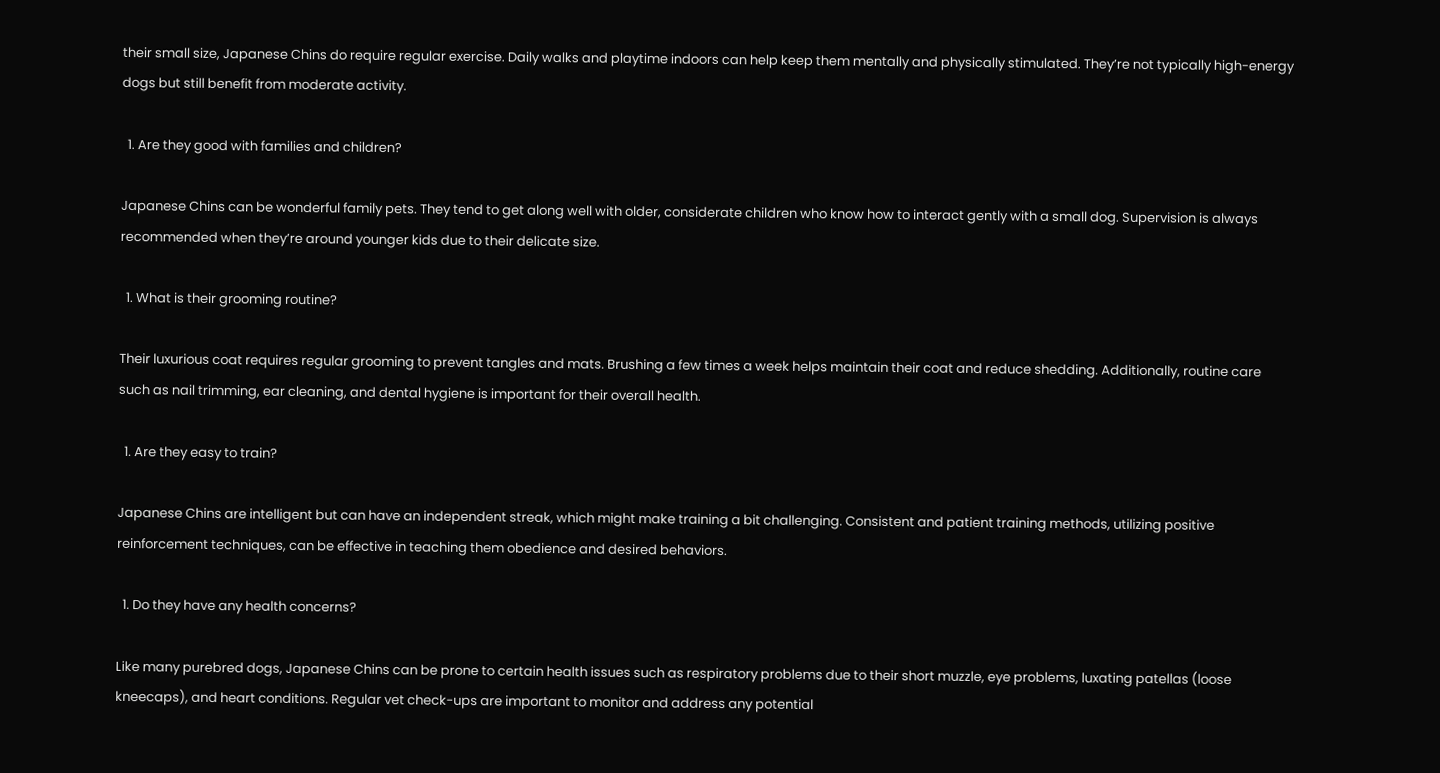their small size, Japanese Chins do require regular exercise. Daily walks and playtime indoors can help keep them mentally and physically stimulated. They’re not typically high-energy dogs but still benefit from moderate activity.

  1. Are they good with families and children?

Japanese Chins can be wonderful family pets. They tend to get along well with older, considerate children who know how to interact gently with a small dog. Supervision is always recommended when they’re around younger kids due to their delicate size.

  1. What is their grooming routine?

Their luxurious coat requires regular grooming to prevent tangles and mats. Brushing a few times a week helps maintain their coat and reduce shedding. Additionally, routine care such as nail trimming, ear cleaning, and dental hygiene is important for their overall health.

  1. Are they easy to train?

Japanese Chins are intelligent but can have an independent streak, which might make training a bit challenging. Consistent and patient training methods, utilizing positive reinforcement techniques, can be effective in teaching them obedience and desired behaviors.

  1. Do they have any health concerns?

Like many purebred dogs, Japanese Chins can be prone to certain health issues such as respiratory problems due to their short muzzle, eye problems, luxating patellas (loose kneecaps), and heart conditions. Regular vet check-ups are important to monitor and address any potential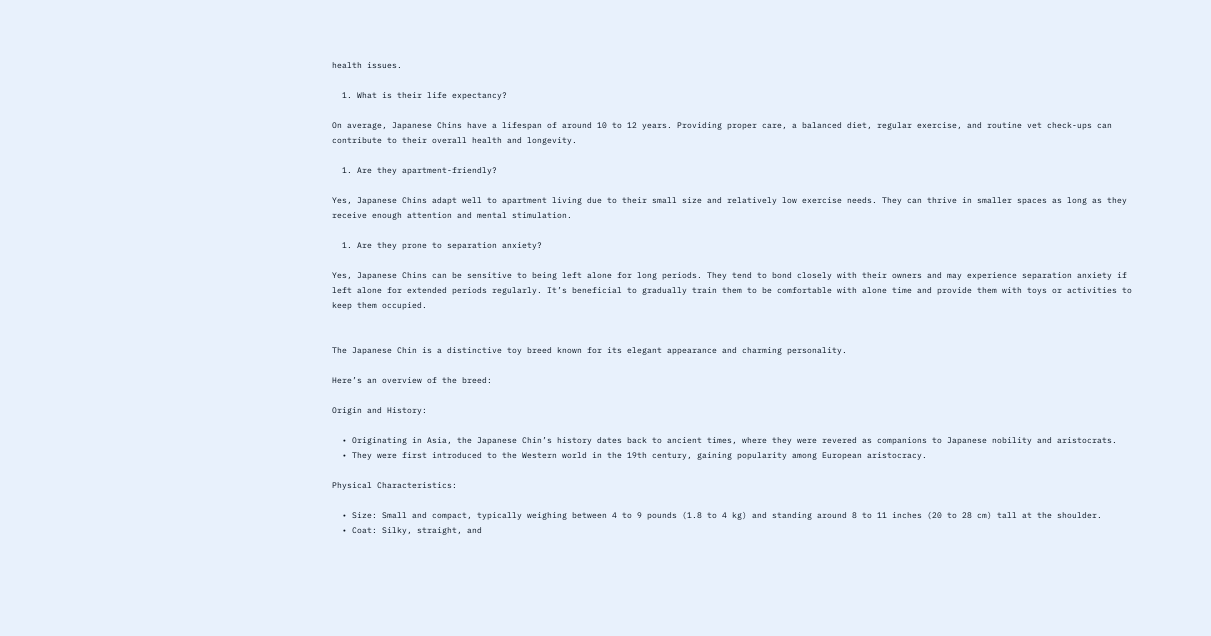health issues.

  1. What is their life expectancy?

On average, Japanese Chins have a lifespan of around 10 to 12 years. Providing proper care, a balanced diet, regular exercise, and routine vet check-ups can contribute to their overall health and longevity.

  1. Are they apartment-friendly?

Yes, Japanese Chins adapt well to apartment living due to their small size and relatively low exercise needs. They can thrive in smaller spaces as long as they receive enough attention and mental stimulation.

  1. Are they prone to separation anxiety?

Yes, Japanese Chins can be sensitive to being left alone for long periods. They tend to bond closely with their owners and may experience separation anxiety if left alone for extended periods regularly. It’s beneficial to gradually train them to be comfortable with alone time and provide them with toys or activities to keep them occupied.


The Japanese Chin is a distinctive toy breed known for its elegant appearance and charming personality.

Here’s an overview of the breed:

Origin and History:

  • Originating in Asia, the Japanese Chin’s history dates back to ancient times, where they were revered as companions to Japanese nobility and aristocrats.
  • They were first introduced to the Western world in the 19th century, gaining popularity among European aristocracy.

Physical Characteristics:

  • Size: Small and compact, typically weighing between 4 to 9 pounds (1.8 to 4 kg) and standing around 8 to 11 inches (20 to 28 cm) tall at the shoulder.
  • Coat: Silky, straight, and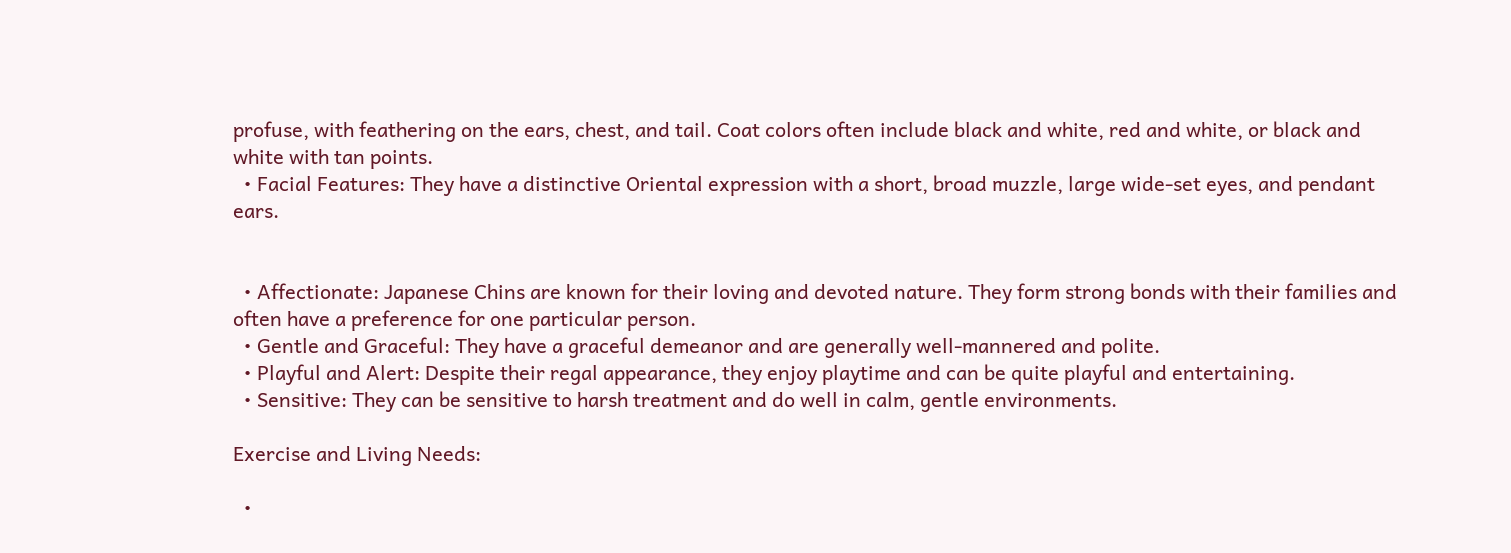profuse, with feathering on the ears, chest, and tail. Coat colors often include black and white, red and white, or black and white with tan points.
  • Facial Features: They have a distinctive Oriental expression with a short, broad muzzle, large wide-set eyes, and pendant ears.


  • Affectionate: Japanese Chins are known for their loving and devoted nature. They form strong bonds with their families and often have a preference for one particular person.
  • Gentle and Graceful: They have a graceful demeanor and are generally well-mannered and polite.
  • Playful and Alert: Despite their regal appearance, they enjoy playtime and can be quite playful and entertaining.
  • Sensitive: They can be sensitive to harsh treatment and do well in calm, gentle environments.

Exercise and Living Needs:

  •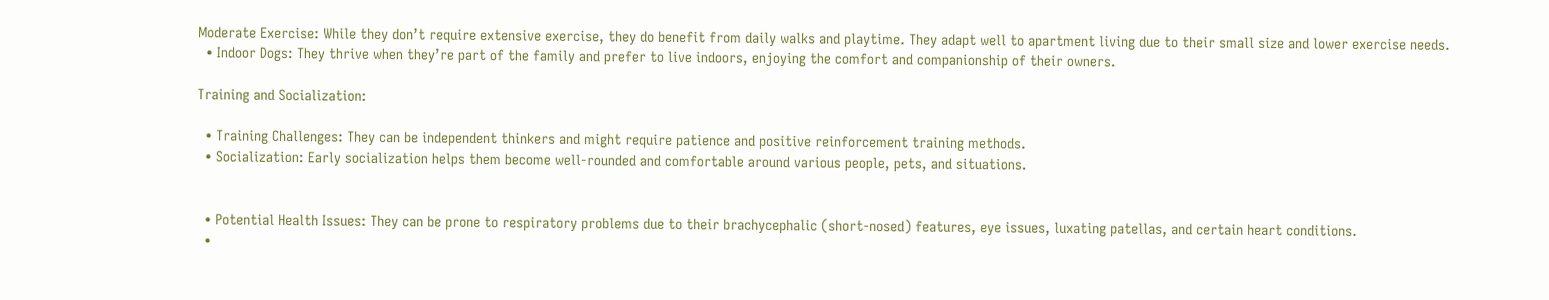Moderate Exercise: While they don’t require extensive exercise, they do benefit from daily walks and playtime. They adapt well to apartment living due to their small size and lower exercise needs.
  • Indoor Dogs: They thrive when they’re part of the family and prefer to live indoors, enjoying the comfort and companionship of their owners.

Training and Socialization:

  • Training Challenges: They can be independent thinkers and might require patience and positive reinforcement training methods.
  • Socialization: Early socialization helps them become well-rounded and comfortable around various people, pets, and situations.


  • Potential Health Issues: They can be prone to respiratory problems due to their brachycephalic (short-nosed) features, eye issues, luxating patellas, and certain heart conditions.
  •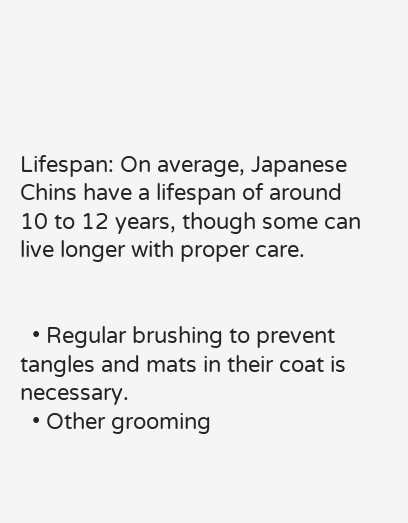Lifespan: On average, Japanese Chins have a lifespan of around 10 to 12 years, though some can live longer with proper care.


  • Regular brushing to prevent tangles and mats in their coat is necessary.
  • Other grooming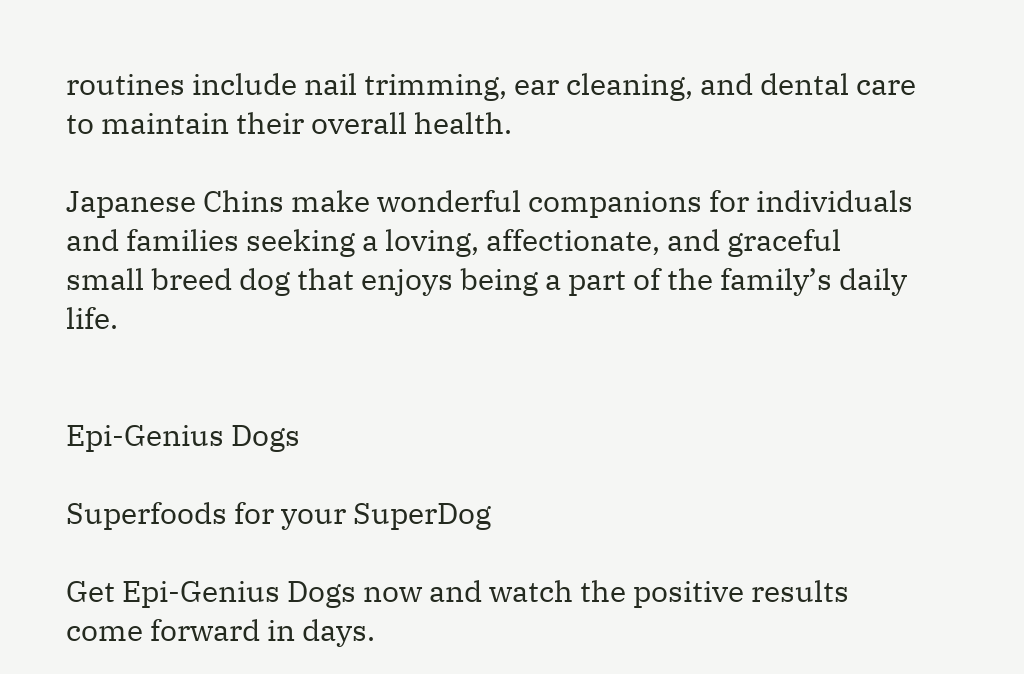routines include nail trimming, ear cleaning, and dental care to maintain their overall health.

Japanese Chins make wonderful companions for individuals and families seeking a loving, affectionate, and graceful small breed dog that enjoys being a part of the family’s daily life.


Epi-Genius Dogs

Superfoods for your SuperDog

Get Epi-Genius Dogs now and watch the positive results come forward in days.